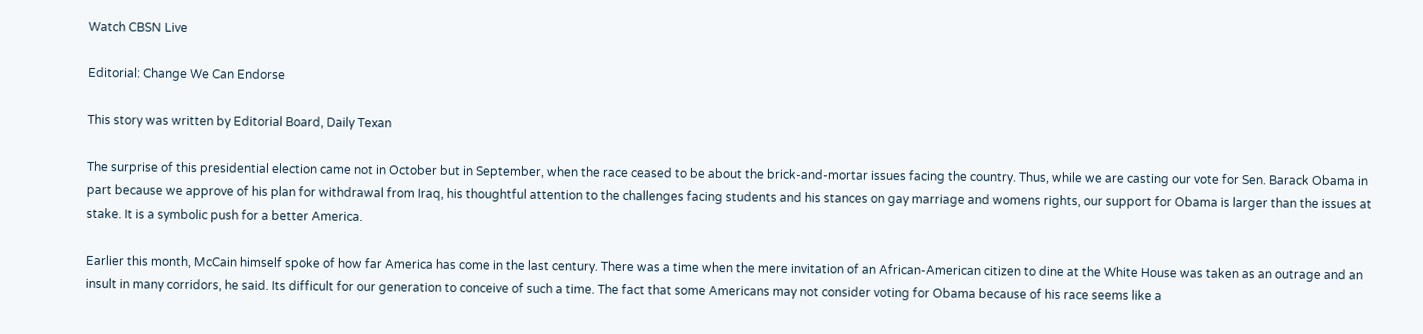Watch CBSN Live

Editorial: Change We Can Endorse

This story was written by Editorial Board, Daily Texan

The surprise of this presidential election came not in October but in September, when the race ceased to be about the brick-and-mortar issues facing the country. Thus, while we are casting our vote for Sen. Barack Obama in part because we approve of his plan for withdrawal from Iraq, his thoughtful attention to the challenges facing students and his stances on gay marriage and womens rights, our support for Obama is larger than the issues at stake. It is a symbolic push for a better America.

Earlier this month, McCain himself spoke of how far America has come in the last century. There was a time when the mere invitation of an African-American citizen to dine at the White House was taken as an outrage and an insult in many corridors, he said. Its difficult for our generation to conceive of such a time. The fact that some Americans may not consider voting for Obama because of his race seems like a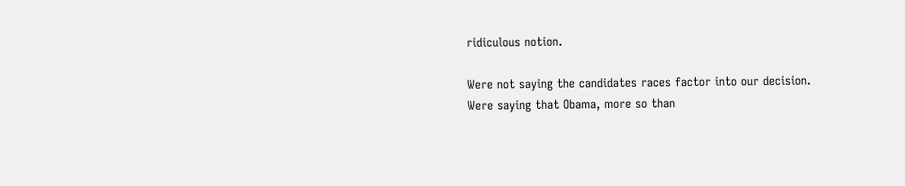ridiculous notion.

Were not saying the candidates races factor into our decision. Were saying that Obama, more so than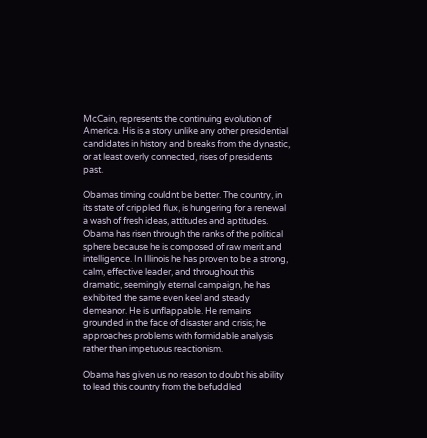McCain, represents the continuing evolution of America. His is a story unlike any other presidential candidates in history and breaks from the dynastic, or at least overly connected, rises of presidents past.

Obamas timing couldnt be better. The country, in its state of crippled flux, is hungering for a renewal a wash of fresh ideas, attitudes and aptitudes. Obama has risen through the ranks of the political sphere because he is composed of raw merit and intelligence. In Illinois he has proven to be a strong, calm, effective leader, and throughout this dramatic, seemingly eternal campaign, he has exhibited the same even keel and steady demeanor. He is unflappable. He remains grounded in the face of disaster and crisis; he approaches problems with formidable analysis rather than impetuous reactionism.

Obama has given us no reason to doubt his ability to lead this country from the befuddled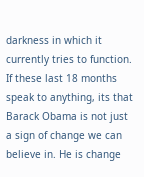darkness in which it currently tries to function. If these last 18 months speak to anything, its that Barack Obama is not just a sign of change we can believe in. He is change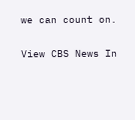we can count on.

View CBS News In